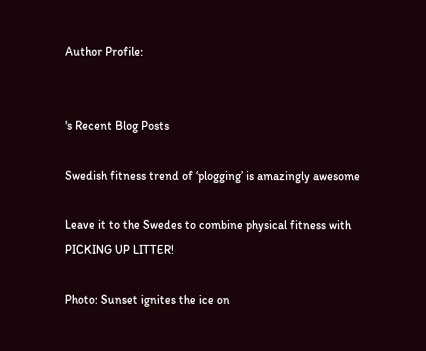Author Profile:


's Recent Blog Posts

Swedish fitness trend of ‘plogging’ is amazingly awesome

Leave it to the Swedes to combine physical fitness with PICKING UP LITTER!

Photo: Sunset ignites the ice on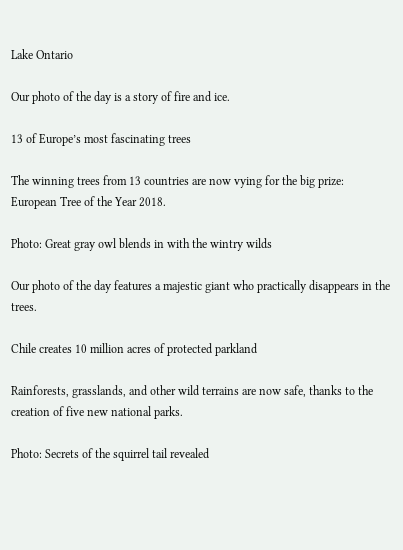Lake Ontario

Our photo of the day is a story of fire and ice.

13 of Europe’s most fascinating trees

The winning trees from 13 countries are now vying for the big prize: European Tree of the Year 2018.

Photo: Great gray owl blends in with the wintry wilds

Our photo of the day features a majestic giant who practically disappears in the trees.

Chile creates 10 million acres of protected parkland

Rainforests, grasslands, and other wild terrains are now safe, thanks to the creation of five new national parks.

Photo: Secrets of the squirrel tail revealed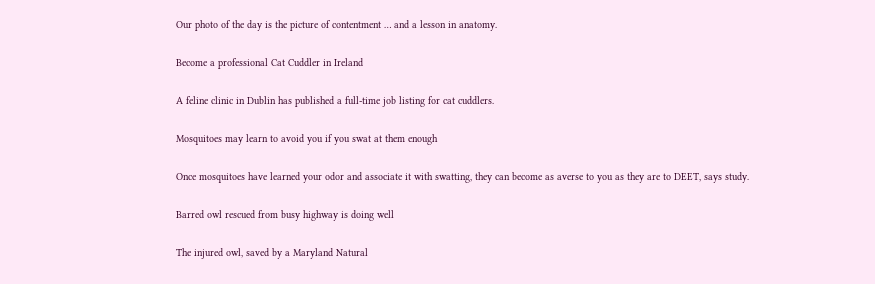Our photo of the day is the picture of contentment … and a lesson in anatomy.

Become a professional Cat Cuddler in Ireland

A feline clinic in Dublin has published a full-time job listing for cat cuddlers.

Mosquitoes may learn to avoid you if you swat at them enough

Once mosquitoes have learned your odor and associate it with swatting, they can become as averse to you as they are to DEET, says study.

Barred owl rescued from busy highway is doing well

The injured owl, saved by a Maryland Natural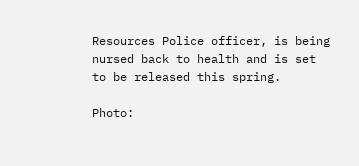Resources Police officer, is being nursed back to health and is set to be released this spring.

Photo: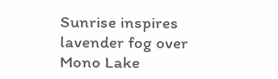Sunrise inspires lavender fog over Mono Lake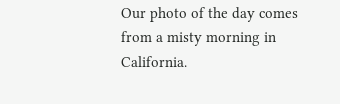Our photo of the day comes from a misty morning in California.